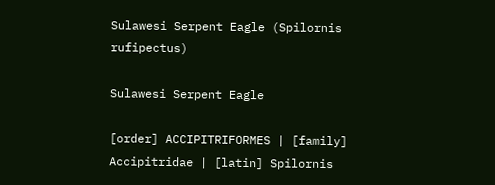Sulawesi Serpent Eagle (Spilornis rufipectus)

Sulawesi Serpent Eagle

[order] ACCIPITRIFORMES | [family] Accipitridae | [latin] Spilornis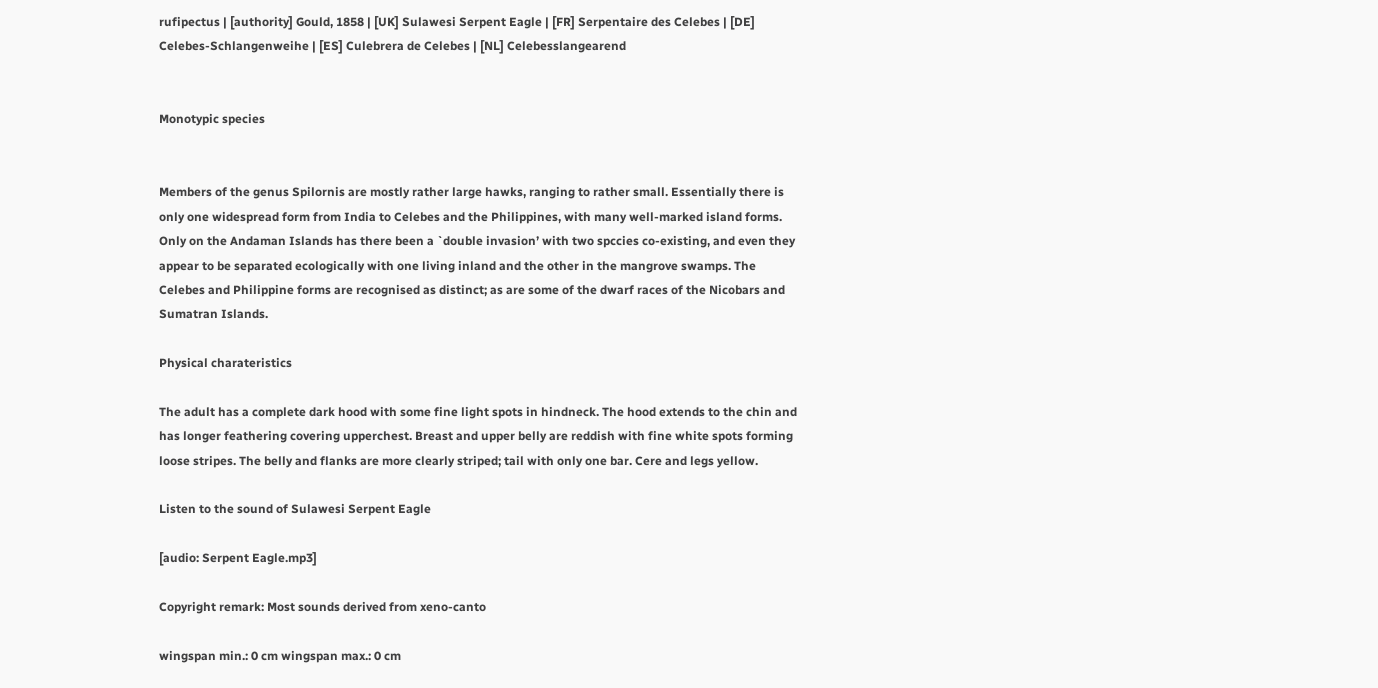rufipectus | [authority] Gould, 1858 | [UK] Sulawesi Serpent Eagle | [FR] Serpentaire des Celebes | [DE] Celebes-Schlangenweihe | [ES] Culebrera de Celebes | [NL] Celebesslangearend


Monotypic species


Members of the genus Spilornis are mostly rather large hawks, ranging to rather small. Essentially there is only one widespread form from India to Celebes and the Philippines, with many well-marked island forms. Only on the Andaman Islands has there been a `double invasion’ with two spccies co-existing, and even they appear to be separated ecologically with one living inland and the other in the mangrove swamps. The Celebes and Philippine forms are recognised as distinct; as are some of the dwarf races of the Nicobars and Sumatran Islands.

Physical charateristics

The adult has a complete dark hood with some fine light spots in hindneck. The hood extends to the chin and has longer feathering covering upperchest. Breast and upper belly are reddish with fine white spots forming loose stripes. The belly and flanks are more clearly striped; tail with only one bar. Cere and legs yellow.

Listen to the sound of Sulawesi Serpent Eagle

[audio: Serpent Eagle.mp3]

Copyright remark: Most sounds derived from xeno-canto

wingspan min.: 0 cm wingspan max.: 0 cm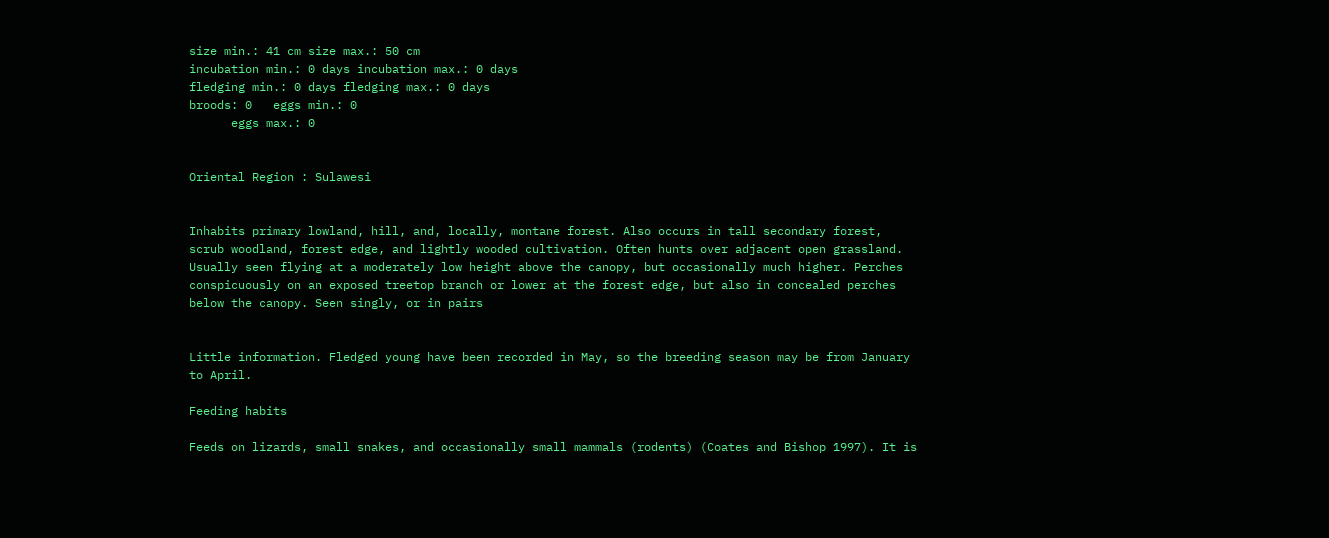size min.: 41 cm size max.: 50 cm
incubation min.: 0 days incubation max.: 0 days
fledging min.: 0 days fledging max.: 0 days
broods: 0   eggs min.: 0
      eggs max.: 0


Oriental Region : Sulawesi


Inhabits primary lowland, hill, and, locally, montane forest. Also occurs in tall secondary forest, scrub woodland, forest edge, and lightly wooded cultivation. Often hunts over adjacent open grassland. Usually seen flying at a moderately low height above the canopy, but occasionally much higher. Perches conspicuously on an exposed treetop branch or lower at the forest edge, but also in concealed perches below the canopy. Seen singly, or in pairs


Little information. Fledged young have been recorded in May, so the breeding season may be from January to April.

Feeding habits

Feeds on lizards, small snakes, and occasionally small mammals (rodents) (Coates and Bishop 1997). It is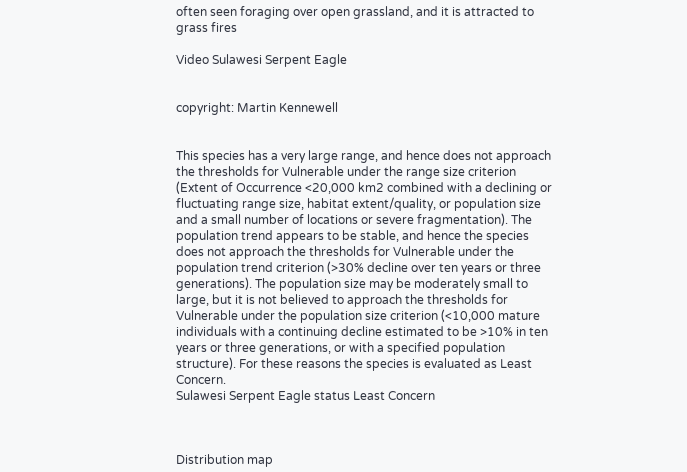often seen foraging over open grassland, and it is attracted to grass fires

Video Sulawesi Serpent Eagle


copyright: Martin Kennewell


This species has a very large range, and hence does not approach the thresholds for Vulnerable under the range size criterion (Extent of Occurrence <20,000 km2 combined with a declining or fluctuating range size, habitat extent/quality, or population size and a small number of locations or severe fragmentation). The population trend appears to be stable, and hence the species does not approach the thresholds for Vulnerable under the population trend criterion (>30% decline over ten years or three generations). The population size may be moderately small to large, but it is not believed to approach the thresholds for Vulnerable under the population size criterion (<10,000 mature individuals with a continuing decline estimated to be >10% in ten years or three generations, or with a specified population structure). For these reasons the species is evaluated as Least Concern.
Sulawesi Serpent Eagle status Least Concern



Distribution map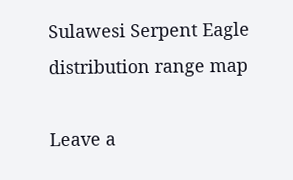Sulawesi Serpent Eagle distribution range map

Leave a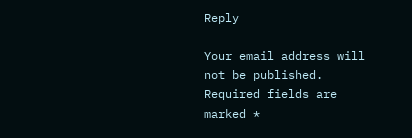Reply

Your email address will not be published. Required fields are marked *